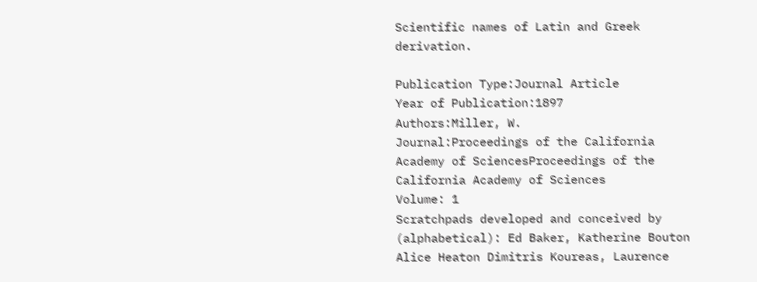Scientific names of Latin and Greek derivation.

Publication Type:Journal Article
Year of Publication:1897
Authors:Miller, W.
Journal:Proceedings of the California Academy of SciencesProceedings of the California Academy of Sciences
Volume: 1
Scratchpads developed and conceived by (alphabetical): Ed Baker, Katherine Bouton Alice Heaton Dimitris Koureas, Laurence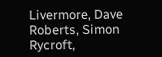Livermore, Dave Roberts, Simon Rycroft,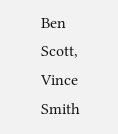Ben Scott, Vince Smith